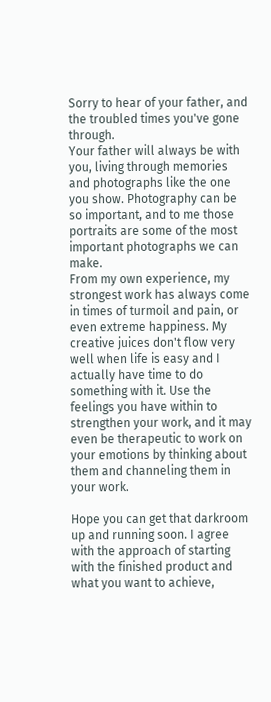Sorry to hear of your father, and the troubled times you've gone through.
Your father will always be with you, living through memories and photographs like the one you show. Photography can be so important, and to me those portraits are some of the most important photographs we can make.
From my own experience, my strongest work has always come in times of turmoil and pain, or even extreme happiness. My creative juices don't flow very well when life is easy and I actually have time to do something with it. Use the feelings you have within to strengthen your work, and it may even be therapeutic to work on your emotions by thinking about them and channeling them in your work.

Hope you can get that darkroom up and running soon. I agree with the approach of starting with the finished product and what you want to achieve,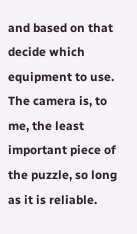and based on that decide which equipment to use. The camera is, to me, the least important piece of the puzzle, so long as it is reliable.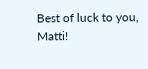Best of luck to you, Matti!